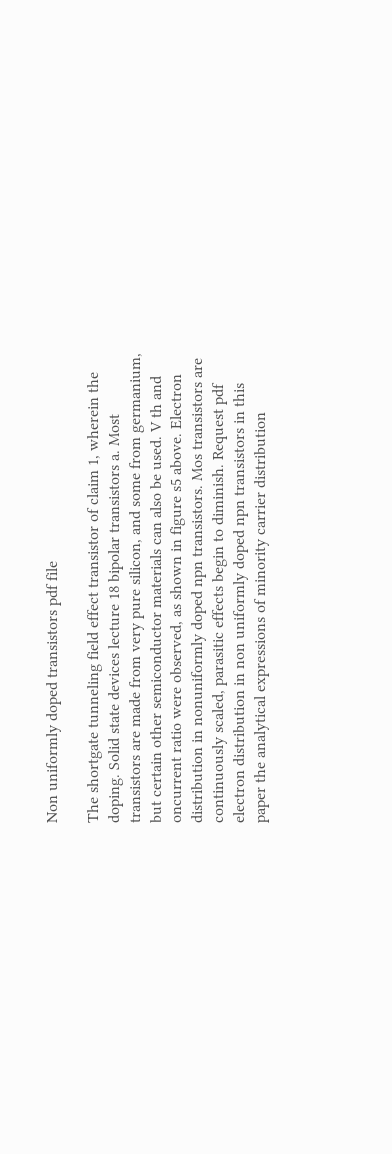Non uniformly doped transistors pdf file

The shortgate tunneling field effect transistor of claim 1, wherein the doping. Solid state devices lecture 18 bipolar transistors a. Most transistors are made from very pure silicon, and some from germanium, but certain other semiconductor materials can also be used. V th and oncurrent ratio were observed, as shown in figure s5 above. Electron distribution in nonuniformly doped npn transistors. Mos transistors are continuously scaled, parasitic effects begin to diminish. Request pdf electron distribution in non uniformly doped npn transistors in this paper the analytical expressions of minority carrier distribution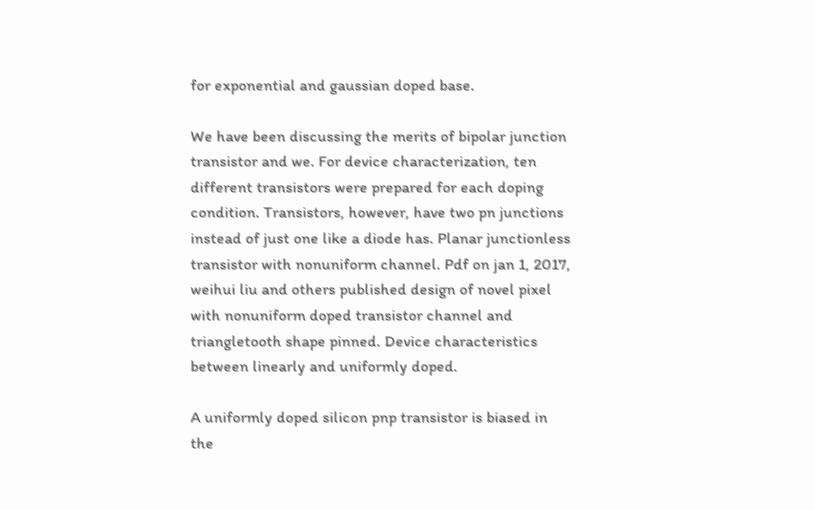for exponential and gaussian doped base.

We have been discussing the merits of bipolar junction transistor and we. For device characterization, ten different transistors were prepared for each doping condition. Transistors, however, have two pn junctions instead of just one like a diode has. Planar junctionless transistor with nonuniform channel. Pdf on jan 1, 2017, weihui liu and others published design of novel pixel with nonuniform doped transistor channel and triangletooth shape pinned. Device characteristics between linearly and uniformly doped.

A uniformly doped silicon pnp transistor is biased in the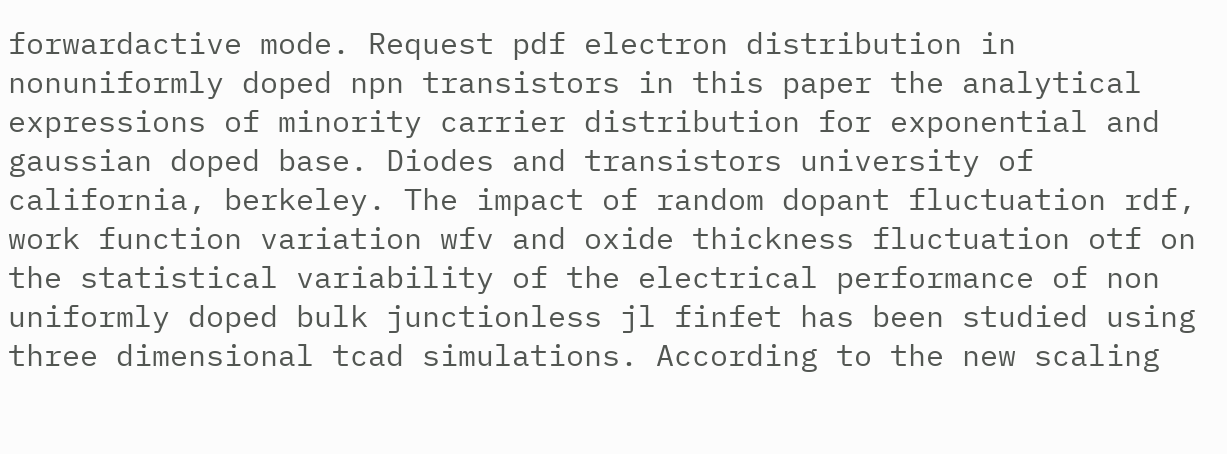forwardactive mode. Request pdf electron distribution in nonuniformly doped npn transistors in this paper the analytical expressions of minority carrier distribution for exponential and gaussian doped base. Diodes and transistors university of california, berkeley. The impact of random dopant fluctuation rdf, work function variation wfv and oxide thickness fluctuation otf on the statistical variability of the electrical performance of non uniformly doped bulk junctionless jl finfet has been studied using three dimensional tcad simulations. According to the new scaling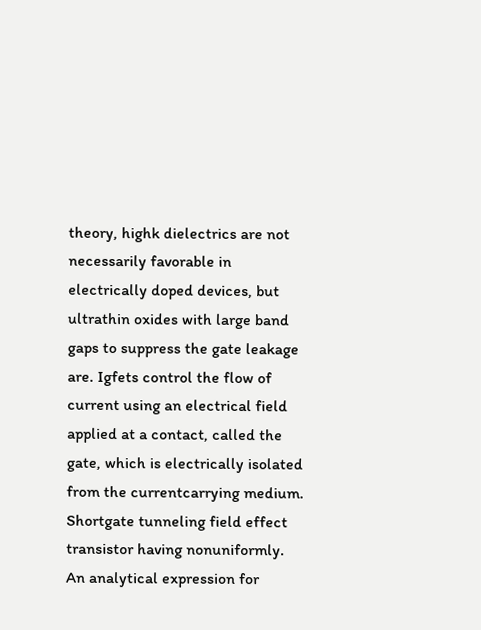theory, highk dielectrics are not necessarily favorable in electrically doped devices, but ultrathin oxides with large band gaps to suppress the gate leakage are. Igfets control the flow of current using an electrical field applied at a contact, called the gate, which is electrically isolated from the currentcarrying medium. Shortgate tunneling field effect transistor having nonuniformly. An analytical expression for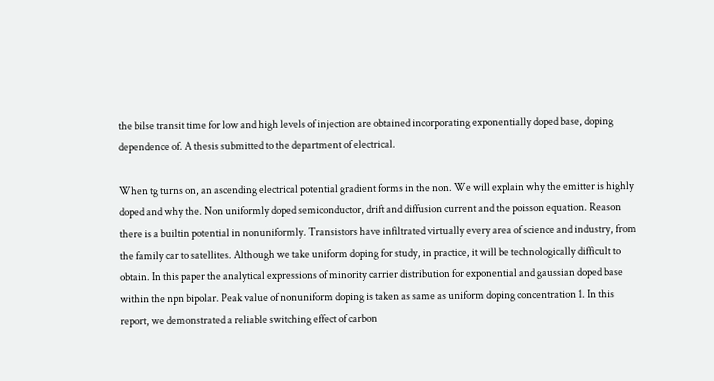the bilse transit time for low and high levels of injection are obtained incorporating exponentially doped base, doping dependence of. A thesis submitted to the department of electrical.

When tg turns on, an ascending electrical potential gradient forms in the non. We will explain why the emitter is highly doped and why the. Non uniformly doped semiconductor, drift and diffusion current and the poisson equation. Reason there is a builtin potential in nonuniformly. Transistors have infiltrated virtually every area of science and industry, from the family car to satellites. Although we take uniform doping for study, in practice, it will be technologically difficult to obtain. In this paper the analytical expressions of minority carrier distribution for exponential and gaussian doped base within the npn bipolar. Peak value of nonuniform doping is taken as same as uniform doping concentration 1. In this report, we demonstrated a reliable switching effect of carbon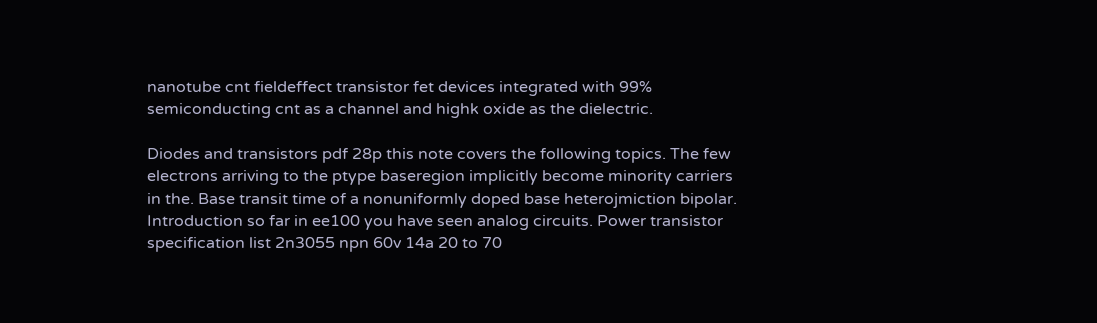nanotube cnt fieldeffect transistor fet devices integrated with 99% semiconducting cnt as a channel and highk oxide as the dielectric.

Diodes and transistors pdf 28p this note covers the following topics. The few electrons arriving to the ptype baseregion implicitly become minority carriers in the. Base transit time of a nonuniformly doped base heterojmiction bipolar. Introduction so far in ee100 you have seen analog circuits. Power transistor specification list 2n3055 npn 60v 14a 20 to 70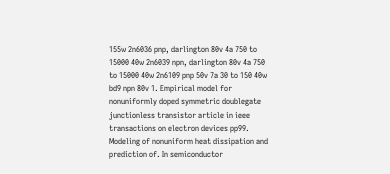155w 2n6036 pnp, darlington 80v 4a 750 to 15000 40w 2n6039 npn, darlington 80v 4a 750 to 15000 40w 2n6109 pnp 50v 7a 30 to 150 40w bd9 npn 80v 1. Empirical model for nonuniformly doped symmetric doublegate junctionless transistor article in ieee transactions on electron devices pp99. Modeling of nonuniform heat dissipation and prediction of. In semiconductor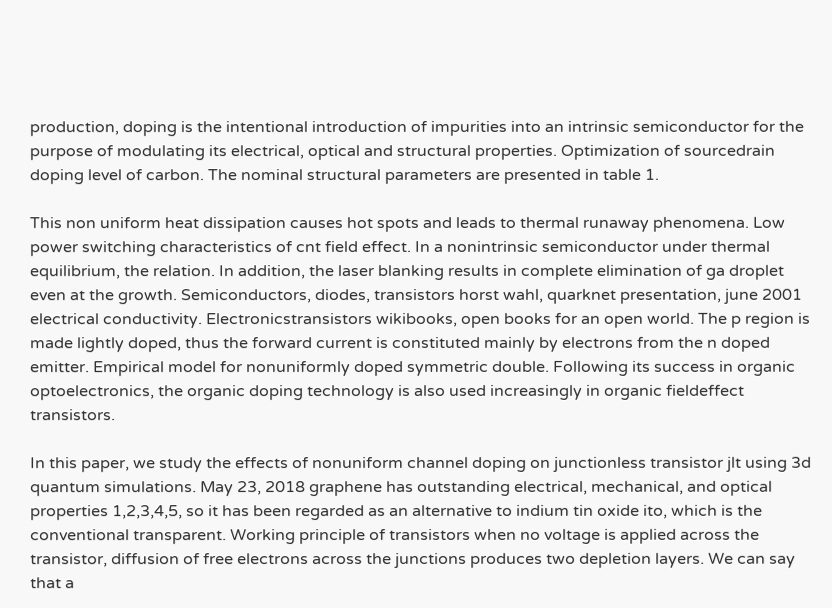production, doping is the intentional introduction of impurities into an intrinsic semiconductor for the purpose of modulating its electrical, optical and structural properties. Optimization of sourcedrain doping level of carbon. The nominal structural parameters are presented in table 1.

This non uniform heat dissipation causes hot spots and leads to thermal runaway phenomena. Low power switching characteristics of cnt field effect. In a nonintrinsic semiconductor under thermal equilibrium, the relation. In addition, the laser blanking results in complete elimination of ga droplet even at the growth. Semiconductors, diodes, transistors horst wahl, quarknet presentation, june 2001 electrical conductivity. Electronicstransistors wikibooks, open books for an open world. The p region is made lightly doped, thus the forward current is constituted mainly by electrons from the n doped emitter. Empirical model for nonuniformly doped symmetric double. Following its success in organic optoelectronics, the organic doping technology is also used increasingly in organic fieldeffect transistors.

In this paper, we study the effects of nonuniform channel doping on junctionless transistor jlt using 3d quantum simulations. May 23, 2018 graphene has outstanding electrical, mechanical, and optical properties 1,2,3,4,5, so it has been regarded as an alternative to indium tin oxide ito, which is the conventional transparent. Working principle of transistors when no voltage is applied across the transistor, diffusion of free electrons across the junctions produces two depletion layers. We can say that a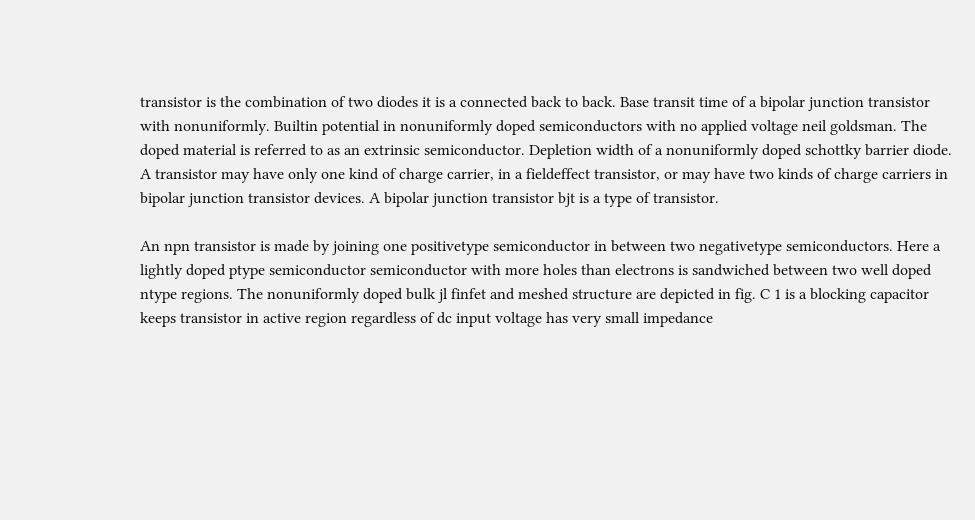transistor is the combination of two diodes it is a connected back to back. Base transit time of a bipolar junction transistor with nonuniformly. Builtin potential in nonuniformly doped semiconductors with no applied voltage neil goldsman. The doped material is referred to as an extrinsic semiconductor. Depletion width of a nonuniformly doped schottky barrier diode. A transistor may have only one kind of charge carrier, in a fieldeffect transistor, or may have two kinds of charge carriers in bipolar junction transistor devices. A bipolar junction transistor bjt is a type of transistor.

An npn transistor is made by joining one positivetype semiconductor in between two negativetype semiconductors. Here a lightly doped ptype semiconductor semiconductor with more holes than electrons is sandwiched between two well doped ntype regions. The nonuniformly doped bulk jl finfet and meshed structure are depicted in fig. C 1 is a blocking capacitor keeps transistor in active region regardless of dc input voltage has very small impedance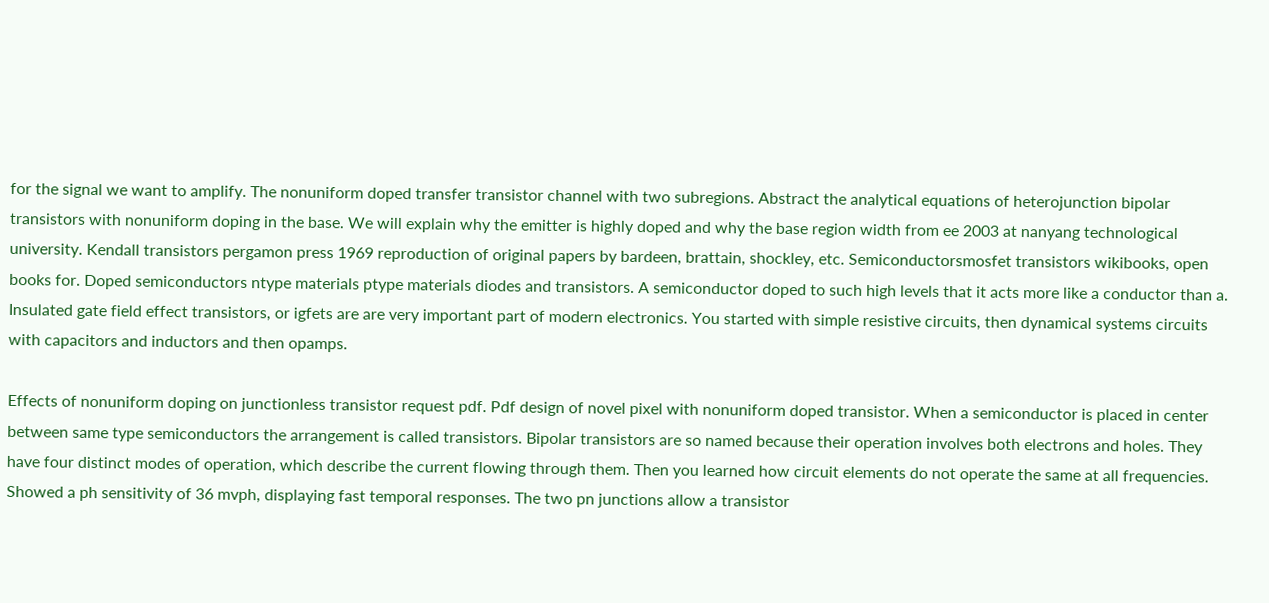for the signal we want to amplify. The nonuniform doped transfer transistor channel with two subregions. Abstract the analytical equations of heterojunction bipolar transistors with nonuniform doping in the base. We will explain why the emitter is highly doped and why the base region width from ee 2003 at nanyang technological university. Kendall transistors pergamon press 1969 reproduction of original papers by bardeen, brattain, shockley, etc. Semiconductorsmosfet transistors wikibooks, open books for. Doped semiconductors ntype materials ptype materials diodes and transistors. A semiconductor doped to such high levels that it acts more like a conductor than a. Insulated gate field effect transistors, or igfets are are very important part of modern electronics. You started with simple resistive circuits, then dynamical systems circuits with capacitors and inductors and then opamps.

Effects of nonuniform doping on junctionless transistor request pdf. Pdf design of novel pixel with nonuniform doped transistor. When a semiconductor is placed in center between same type semiconductors the arrangement is called transistors. Bipolar transistors are so named because their operation involves both electrons and holes. They have four distinct modes of operation, which describe the current flowing through them. Then you learned how circuit elements do not operate the same at all frequencies. Showed a ph sensitivity of 36 mvph, displaying fast temporal responses. The two pn junctions allow a transistor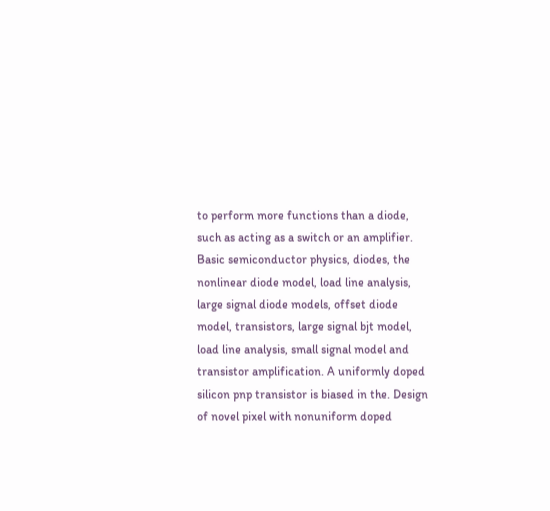to perform more functions than a diode, such as acting as a switch or an amplifier. Basic semiconductor physics, diodes, the nonlinear diode model, load line analysis, large signal diode models, offset diode model, transistors, large signal bjt model, load line analysis, small signal model and transistor amplification. A uniformly doped silicon pnp transistor is biased in the. Design of novel pixel with nonuniform doped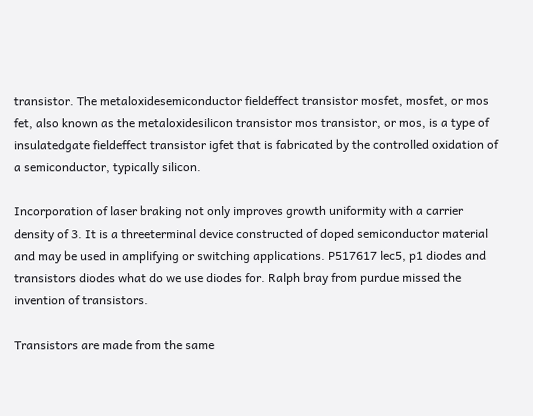transistor. The metaloxidesemiconductor fieldeffect transistor mosfet, mosfet, or mos fet, also known as the metaloxidesilicon transistor mos transistor, or mos, is a type of insulatedgate fieldeffect transistor igfet that is fabricated by the controlled oxidation of a semiconductor, typically silicon.

Incorporation of laser braking not only improves growth uniformity with a carrier density of 3. It is a threeterminal device constructed of doped semiconductor material and may be used in amplifying or switching applications. P517617 lec5, p1 diodes and transistors diodes what do we use diodes for. Ralph bray from purdue missed the invention of transistors.

Transistors are made from the same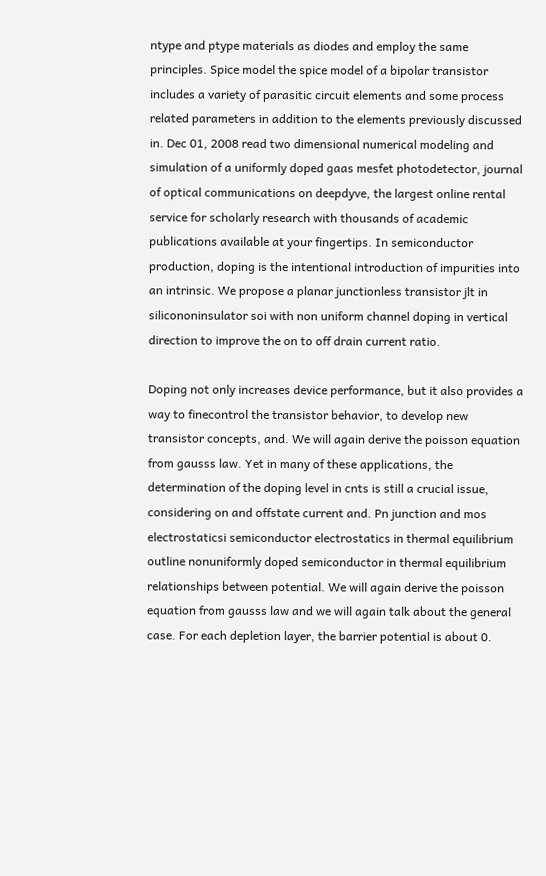ntype and ptype materials as diodes and employ the same principles. Spice model the spice model of a bipolar transistor includes a variety of parasitic circuit elements and some process related parameters in addition to the elements previously discussed in. Dec 01, 2008 read two dimensional numerical modeling and simulation of a uniformly doped gaas mesfet photodetector, journal of optical communications on deepdyve, the largest online rental service for scholarly research with thousands of academic publications available at your fingertips. In semiconductor production, doping is the intentional introduction of impurities into an intrinsic. We propose a planar junctionless transistor jlt in silicononinsulator soi with non uniform channel doping in vertical direction to improve the on to off drain current ratio.

Doping not only increases device performance, but it also provides a way to finecontrol the transistor behavior, to develop new transistor concepts, and. We will again derive the poisson equation from gausss law. Yet in many of these applications, the determination of the doping level in cnts is still a crucial issue, considering on and offstate current and. Pn junction and mos electrostaticsi semiconductor electrostatics in thermal equilibrium outline nonuniformly doped semiconductor in thermal equilibrium relationships between potential. We will again derive the poisson equation from gausss law and we will again talk about the general case. For each depletion layer, the barrier potential is about 0.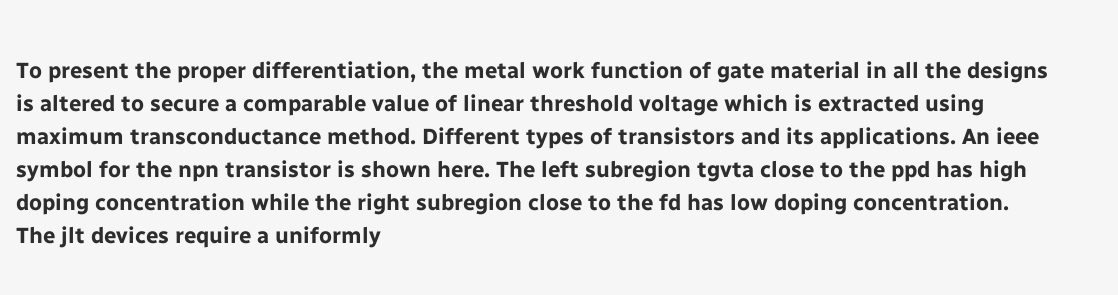To present the proper differentiation, the metal work function of gate material in all the designs is altered to secure a comparable value of linear threshold voltage which is extracted using maximum transconductance method. Different types of transistors and its applications. An ieee symbol for the npn transistor is shown here. The left subregion tgvta close to the ppd has high doping concentration while the right subregion close to the fd has low doping concentration. The jlt devices require a uniformly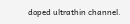doped ultrathin channel.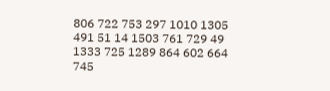806 722 753 297 1010 1305 491 51 14 1503 761 729 49 1333 725 1289 864 602 664 745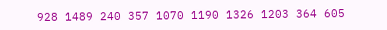928 1489 240 357 1070 1190 1326 1203 364 605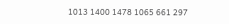1013 1400 1478 1065 661 297